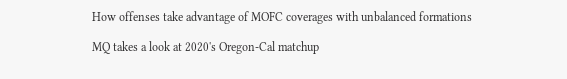How offenses take advantage of MOFC coverages with unbalanced formations

MQ takes a look at 2020's Oregon-Cal matchup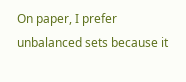On paper, I prefer unbalanced sets because it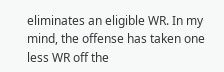eliminates an eligible WR. In my mind, the offense has taken one less WR off the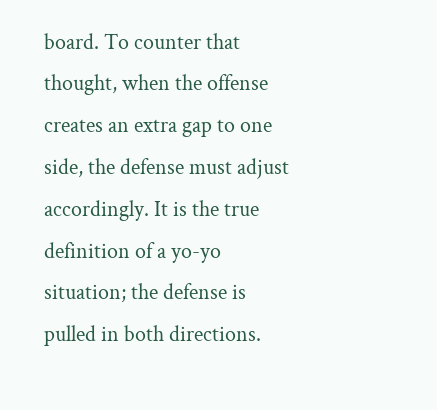board. To counter that thought, when the offense creates an extra gap to one side, the defense must adjust accordingly. It is the true definition of a yo-yo situation; the defense is pulled in both directions.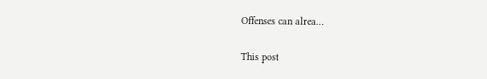Offenses can alrea…

This post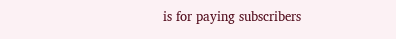is for paying subscribers